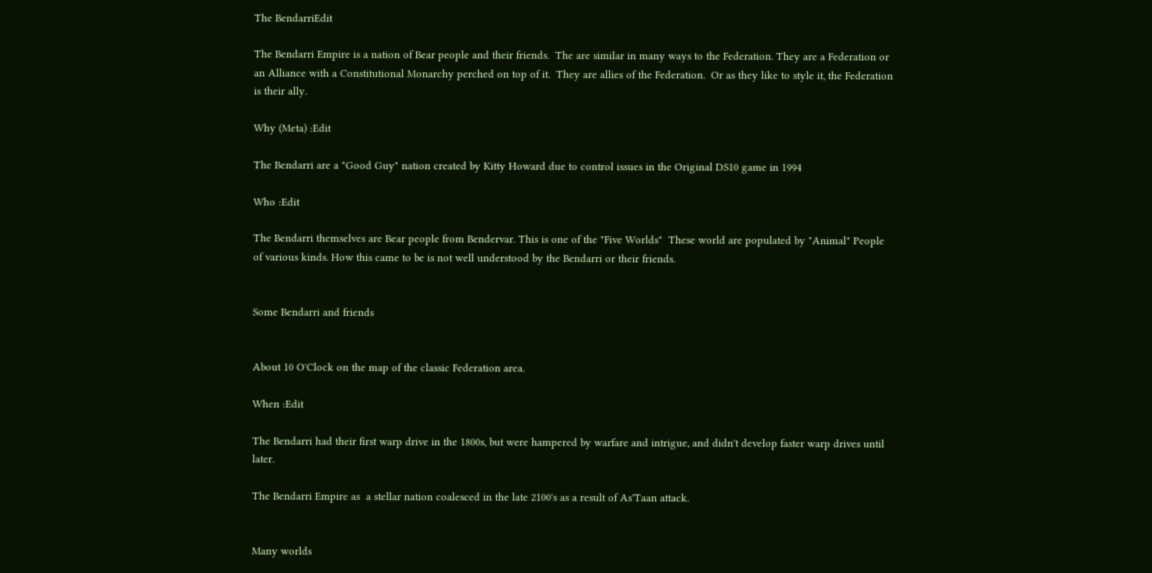The BendarriEdit

The Bendarri Empire is a nation of Bear people and their friends.  The are similar in many ways to the Federation. They are a Federation or an Alliance with a Constitutional Monarchy perched on top of it.  They are allies of the Federation.  Or as they like to style it, the Federation is their ally.

Why (Meta) :Edit

The Bendarri are a "Good Guy" nation created by Kitty Howard due to control issues in the Original DS10 game in 1994

Who :Edit

The Bendarri themselves are Bear people from Bendervar. This is one of the "Five Worlds"  These world are populated by "Animal" People of various kinds. How this came to be is not well understood by the Bendarri or their friends.


Some Bendarri and friends


About 10 O'Clock on the map of the classic Federation area.

When :Edit

The Bendarri had their first warp drive in the 1800s, but were hampered by warfare and intrigue, and didn't develop faster warp drives until later.

The Bendarri Empire as  a stellar nation coalesced in the late 2100's as a result of As'Taan attack.


Many worlds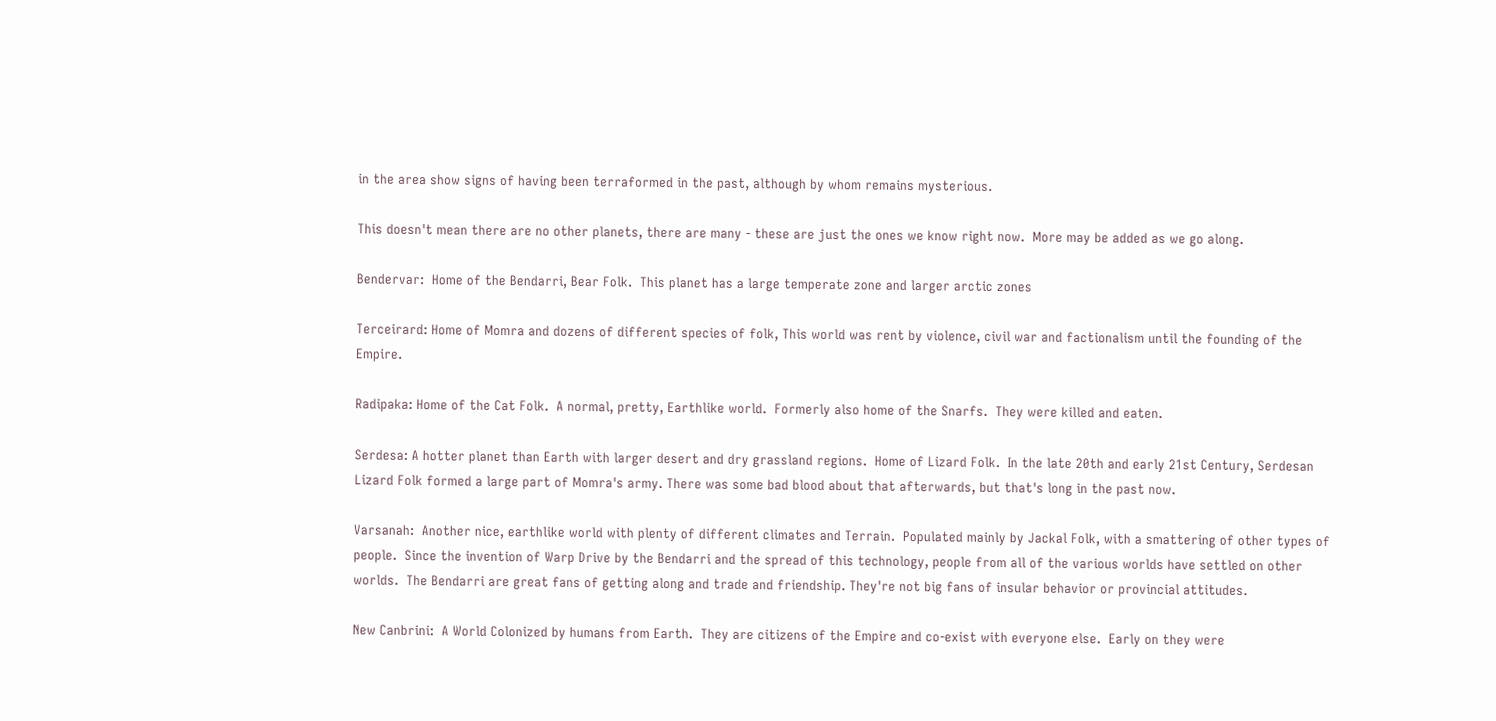in the area show signs of having been terraformed in the past, although by whom remains mysterious.

This doesn't mean there are no other planets, there are many - these are just the ones we know right now.  More may be added as we go along.

Bendervar:  Home of the Bendarri, Bear Folk.  This planet has a large temperate zone and larger arctic zones

Terceirard: Home of Momra and dozens of different species of folk, This world was rent by violence, civil war and factionalism until the founding of the Empire.

Radipaka: Home of the Cat Folk.  A normal, pretty, Earthlike world.  Formerly also home of the Snarfs.  They were killed and eaten.

Serdesa: A hotter planet than Earth with larger desert and dry grassland regions.  Home of Lizard Folk.  In the late 20th and early 21st Century, Serdesan Lizard Folk formed a large part of Momra's army. There was some bad blood about that afterwards, but that's long in the past now.

Varsanah:  Another nice, earthlike world with plenty of different climates and Terrain.  Populated mainly by Jackal Folk, with a smattering of other types of people.  Since the invention of Warp Drive by the Bendarri and the spread of this technology, people from all of the various worlds have settled on other worlds.  The Bendarri are great fans of getting along and trade and friendship. They're not big fans of insular behavior or provincial attitudes.

New Canbrini:  A World Colonized by humans from Earth.  They are citizens of the Empire and co-exist with everyone else.  Early on they were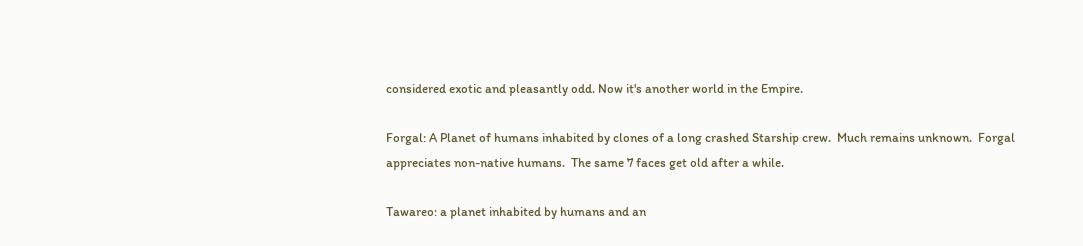considered exotic and pleasantly odd. Now it's another world in the Empire.

Forgal: A Planet of humans inhabited by clones of a long crashed Starship crew.  Much remains unknown.  Forgal appreciates non-native humans.  The same 7 faces get old after a while.

Tawareo: a planet inhabited by humans and an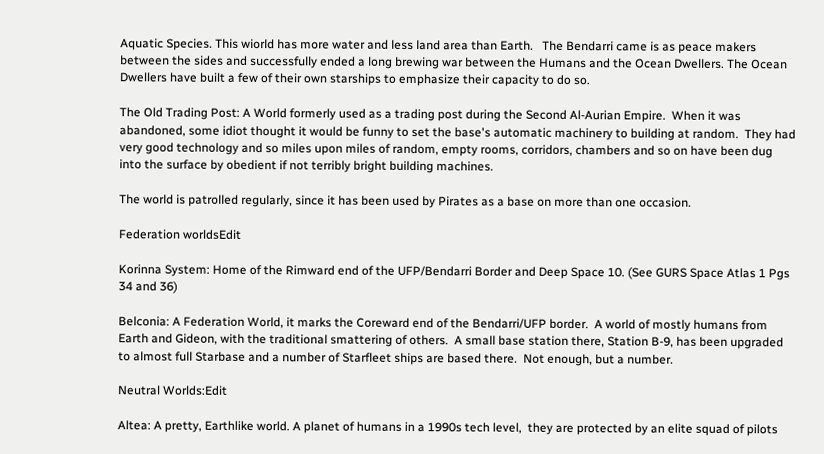Aquatic Species. This wiorld has more water and less land area than Earth.   The Bendarri came is as peace makers between the sides and successfully ended a long brewing war between the Humans and the Ocean Dwellers. The Ocean Dwellers have built a few of their own starships to emphasize their capacity to do so.

The Old Trading Post: A World formerly used as a trading post during the Second Al-Aurian Empire.  When it was abandoned, some idiot thought it would be funny to set the base's automatic machinery to building at random.  They had very good technology and so miles upon miles of random, empty rooms, corridors, chambers and so on have been dug into the surface by obedient if not terribly bright building machines.

The world is patrolled regularly, since it has been used by Pirates as a base on more than one occasion.

Federation worldsEdit

Korinna System: Home of the Rimward end of the UFP/Bendarri Border and Deep Space 10. (See GURS Space Atlas 1 Pgs 34 and 36)

Belconia: A Federation World, it marks the Coreward end of the Bendarri/UFP border.  A world of mostly humans from Earth and Gideon, with the traditional smattering of others.  A small base station there, Station B-9, has been upgraded to almost full Starbase and a number of Starfleet ships are based there.  Not enough, but a number.

Neutral Worlds:Edit

Altea: A pretty, Earthlike world. A planet of humans in a 1990s tech level,  they are protected by an elite squad of pilots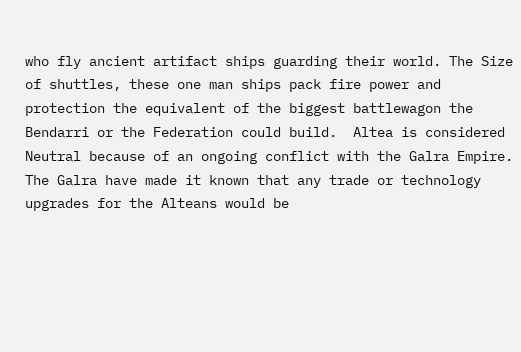who fly ancient artifact ships guarding their world. The Size of shuttles, these one man ships pack fire power and protection the equivalent of the biggest battlewagon the Bendarri or the Federation could build.  Altea is considered Neutral because of an ongoing conflict with the Galra Empire.  The Galra have made it known that any trade or technology upgrades for the Alteans would be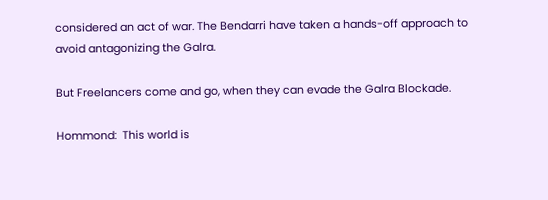considered an act of war. The Bendarri have taken a hands-off approach to avoid antagonizing the Galra.

But Freelancers come and go, when they can evade the Galra Blockade.

Hommond:  This world is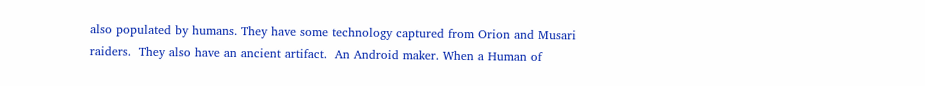also populated by humans. They have some technology captured from Orion and Musari raiders.  They also have an ancient artifact.  An Android maker. When a Human of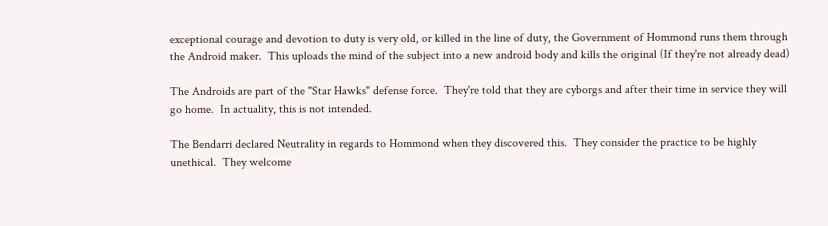exceptional courage and devotion to duty is very old, or killed in the line of duty, the Government of Hommond runs them through the Android maker.  This uploads the mind of the subject into a new android body and kills the original (If they're not already dead)

The Androids are part of the "Star Hawks" defense force.  They're told that they are cyborgs and after their time in service they will go home.  In actuality, this is not intended.

The Bendarri declared Neutrality in regards to Hommond when they discovered this.  They consider the practice to be highly unethical.  They welcome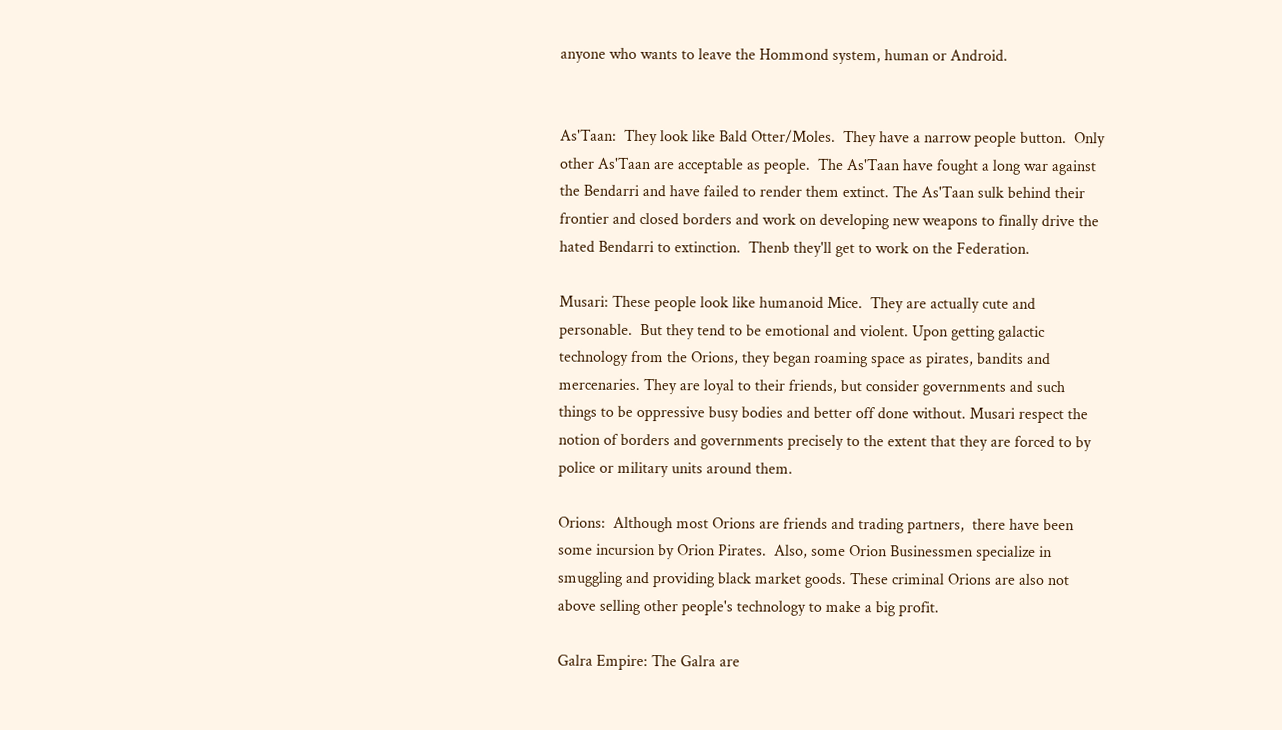anyone who wants to leave the Hommond system, human or Android.


As'Taan:  They look like Bald Otter/Moles.  They have a narrow people button.  Only other As'Taan are acceptable as people.  The As'Taan have fought a long war against the Bendarri and have failed to render them extinct. The As'Taan sulk behind their frontier and closed borders and work on developing new weapons to finally drive the hated Bendarri to extinction.  Thenb they'll get to work on the Federation.

Musari: These people look like humanoid Mice.  They are actually cute and personable.  But they tend to be emotional and violent. Upon getting galactic technology from the Orions, they began roaming space as pirates, bandits and mercenaries. They are loyal to their friends, but consider governments and such things to be oppressive busy bodies and better off done without. Musari respect the notion of borders and governments precisely to the extent that they are forced to by police or military units around them.

Orions:  Although most Orions are friends and trading partners,  there have been some incursion by Orion Pirates.  Also, some Orion Businessmen specialize in smuggling and providing black market goods. These criminal Orions are also not above selling other people's technology to make a big profit.

Galra Empire: The Galra are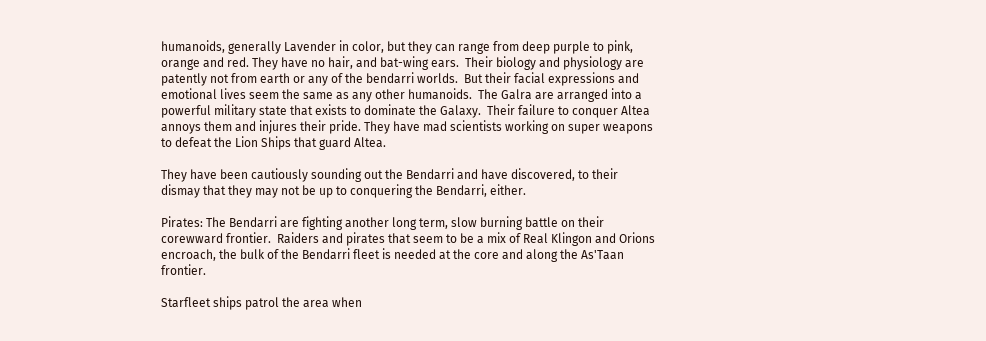humanoids, generally Lavender in color, but they can range from deep purple to pink, orange and red. They have no hair, and bat-wing ears.  Their biology and physiology are patently not from earth or any of the bendarri worlds.  But their facial expressions and emotional lives seem the same as any other humanoids.  The Galra are arranged into a powerful military state that exists to dominate the Galaxy.  Their failure to conquer Altea annoys them and injures their pride. They have mad scientists working on super weapons to defeat the Lion Ships that guard Altea.

They have been cautiously sounding out the Bendarri and have discovered, to their dismay that they may not be up to conquering the Bendarri, either.

Pirates: The Bendarri are fighting another long term, slow burning battle on their corewward frontier.  Raiders and pirates that seem to be a mix of Real Klingon and Orions encroach, the bulk of the Bendarri fleet is needed at the core and along the As'Taan frontier.

Starfleet ships patrol the area when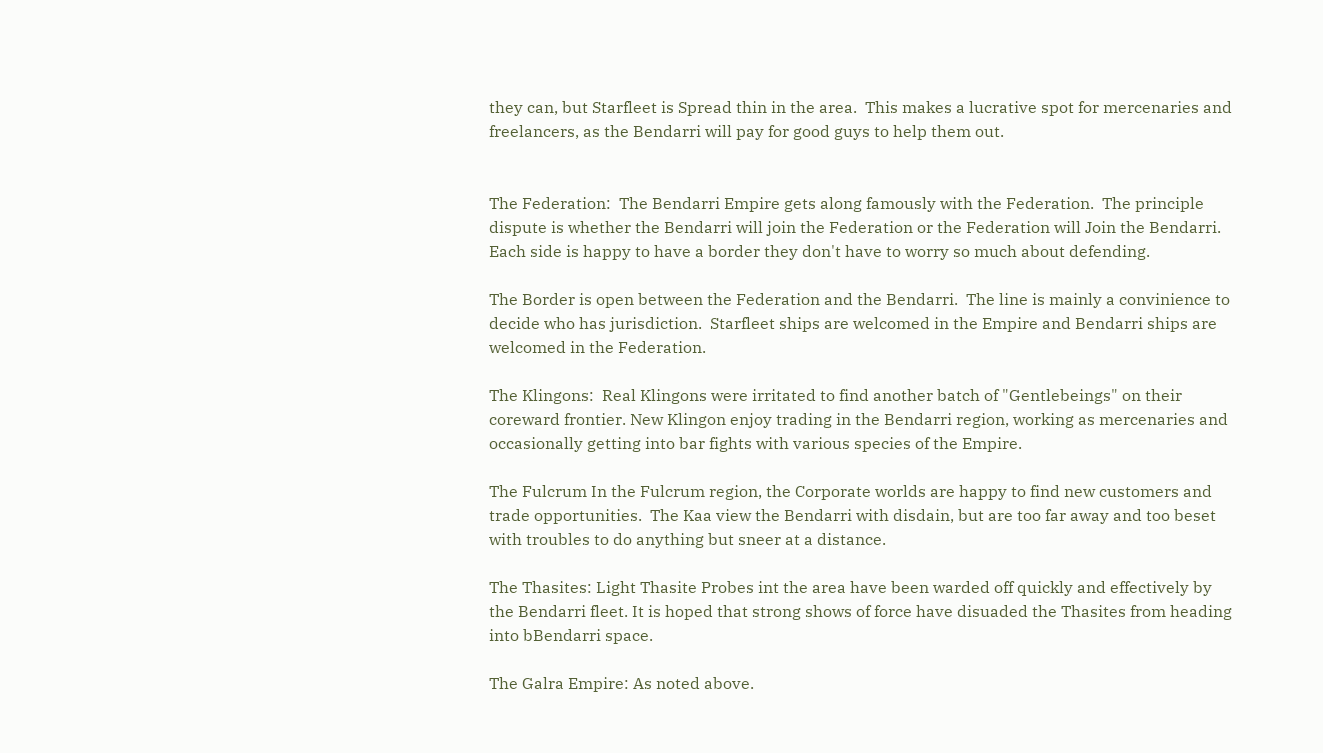they can, but Starfleet is Spread thin in the area.  This makes a lucrative spot for mercenaries and freelancers, as the Bendarri will pay for good guys to help them out.


The Federation:  The Bendarri Empire gets along famously with the Federation.  The principle dispute is whether the Bendarri will join the Federation or the Federation will Join the Bendarri. Each side is happy to have a border they don't have to worry so much about defending.

The Border is open between the Federation and the Bendarri.  The line is mainly a convinience to decide who has jurisdiction.  Starfleet ships are welcomed in the Empire and Bendarri ships are welcomed in the Federation.

The Klingons:  Real Klingons were irritated to find another batch of "Gentlebeings" on their coreward frontier. New Klingon enjoy trading in the Bendarri region, working as mercenaries and occasionally getting into bar fights with various species of the Empire.

The Fulcrum In the Fulcrum region, the Corporate worlds are happy to find new customers and trade opportunities.  The Kaa view the Bendarri with disdain, but are too far away and too beset with troubles to do anything but sneer at a distance.

The Thasites: Light Thasite Probes int the area have been warded off quickly and effectively by the Bendarri fleet. It is hoped that strong shows of force have disuaded the Thasites from heading into bBendarri space.

The Galra Empire: As noted above.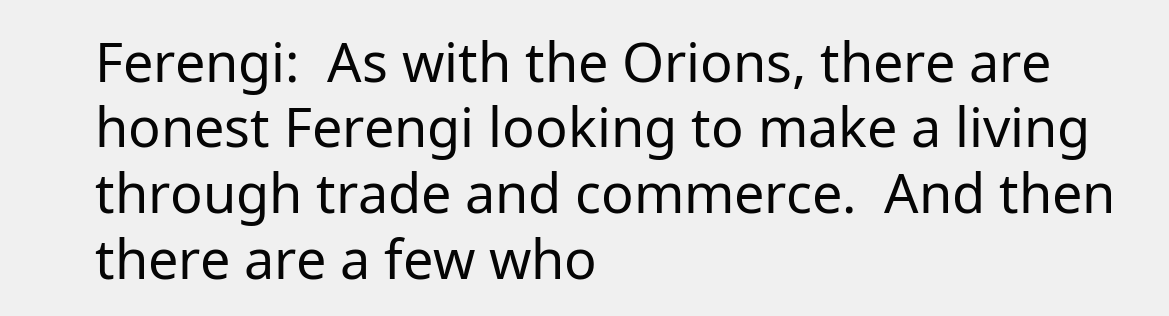Ferengi:  As with the Orions, there are honest Ferengi looking to make a living through trade and commerce.  And then there are a few who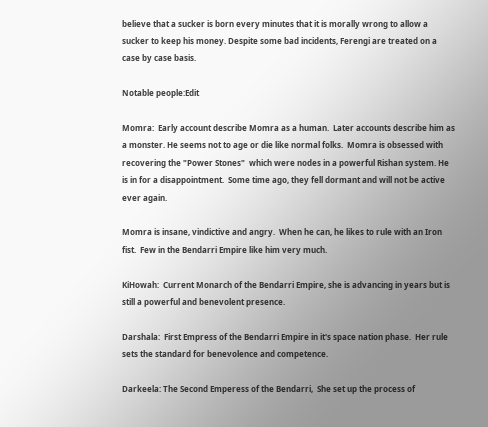believe that a sucker is born every minutes that it is morally wrong to allow a sucker to keep his money. Despite some bad incidents, Ferengi are treated on a case by case basis.

Notable people:Edit

Momra:  Early account describe Momra as a human.  Later accounts describe him as a monster. He seems not to age or die like normal folks.  Momra is obsessed with recovering the "Power Stones"  which were nodes in a powerful Rishan system. He is in for a disappointment.  Some time ago, they fell dormant and will not be active ever again.

Momra is insane, vindictive and angry.  When he can, he likes to rule with an Iron fist.  Few in the Bendarri Empire like him very much.

KiHowah:  Current Monarch of the Bendarri Empire, she is advancing in years but is still a powerful and benevolent presence.

Darshala:  First Empress of the Bendarri Empire in it's space nation phase.  Her rule sets the standard for benevolence and competence.

Darkeela: The Second Emperess of the Bendarri,  She set up the process of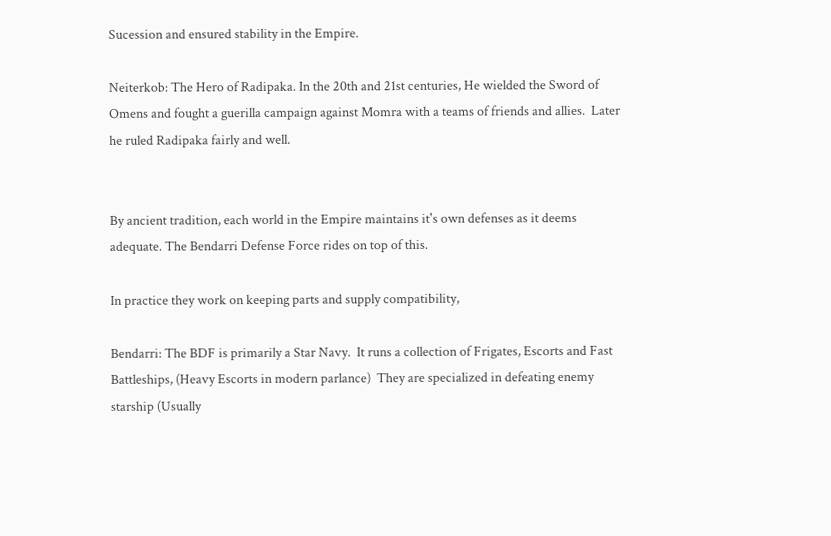Sucession and ensured stability in the Empire.

Neiterkob: The Hero of Radipaka. In the 20th and 21st centuries, He wielded the Sword of Omens and fought a guerilla campaign against Momra with a teams of friends and allies.  Later he ruled Radipaka fairly and well.


By ancient tradition, each world in the Empire maintains it's own defenses as it deems adequate. The Bendarri Defense Force rides on top of this.

In practice they work on keeping parts and supply compatibility,

Bendarri: The BDF is primarily a Star Navy.  It runs a collection of Frigates, Escorts and Fast Battleships, (Heavy Escorts in modern parlance)  They are specialized in defeating enemy starship (Usually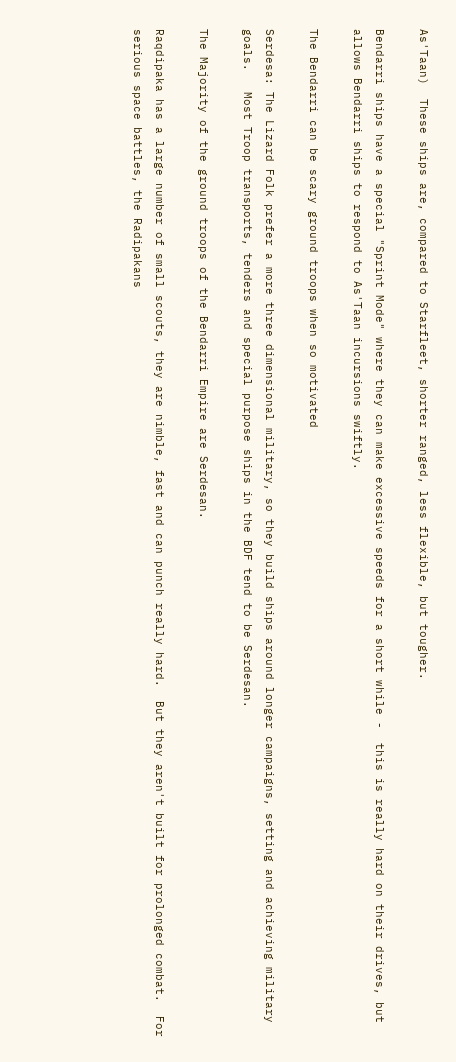As'Taan)  These ships are, compared to Starfleet, shorter ranged, less flexible, but tougher.

Bendarri ships have a special "Sprint Mode" where they can make excessive speeds for a short while -  this is really hard on their drives, but allows Bendarri ships to respond to As'Taan incursions swiftly.

The Bendarri can be scary ground troops when so motivated

Serdesa: The Lizard Folk prefer a more three dimensional military, so they build ships around longer campaigns, setting and achieving military goals.   Most Troop transports, tenders and special purpose ships in the BDF tend to be Serdesan.

The Majority of the ground troops of the Bendarri Empire are Serdesan.

Raqdipaka has a large number of small scouts, they are nimble, fast and can punch really hard.  But they aren't built for prolonged combat.  For serious space battles, the Radipakans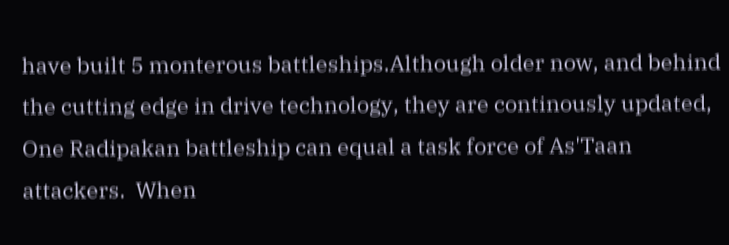have built 5 monterous battleships.Although older now, and behind the cutting edge in drive technology, they are continously updated, One Radipakan battleship can equal a task force of As'Taan attackers.  When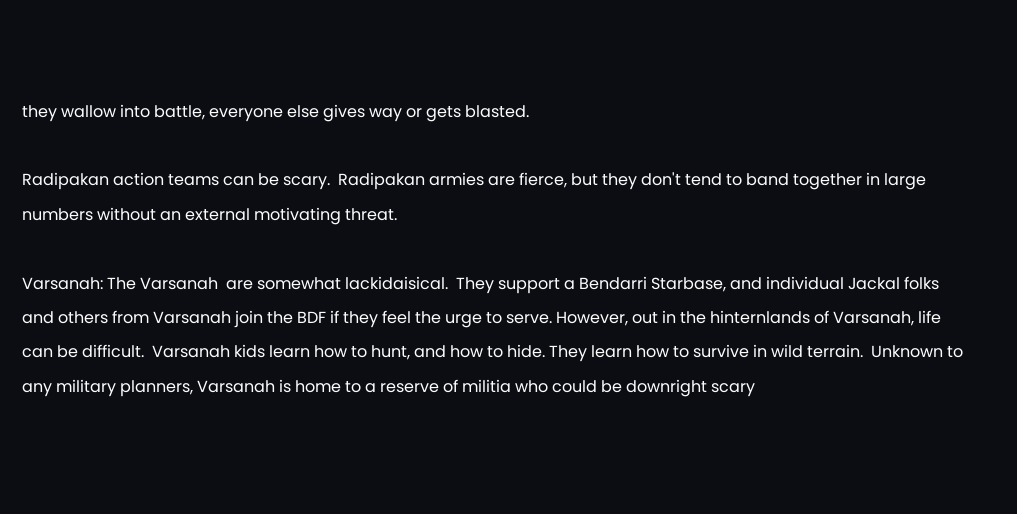they wallow into battle, everyone else gives way or gets blasted.

Radipakan action teams can be scary.  Radipakan armies are fierce, but they don't tend to band together in large numbers without an external motivating threat.

Varsanah: The Varsanah  are somewhat lackidaisical.  They support a Bendarri Starbase, and individual Jackal folks and others from Varsanah join the BDF if they feel the urge to serve. However, out in the hinternlands of Varsanah, life can be difficult.  Varsanah kids learn how to hunt, and how to hide. They learn how to survive in wild terrain.  Unknown to any military planners, Varsanah is home to a reserve of militia who could be downright scary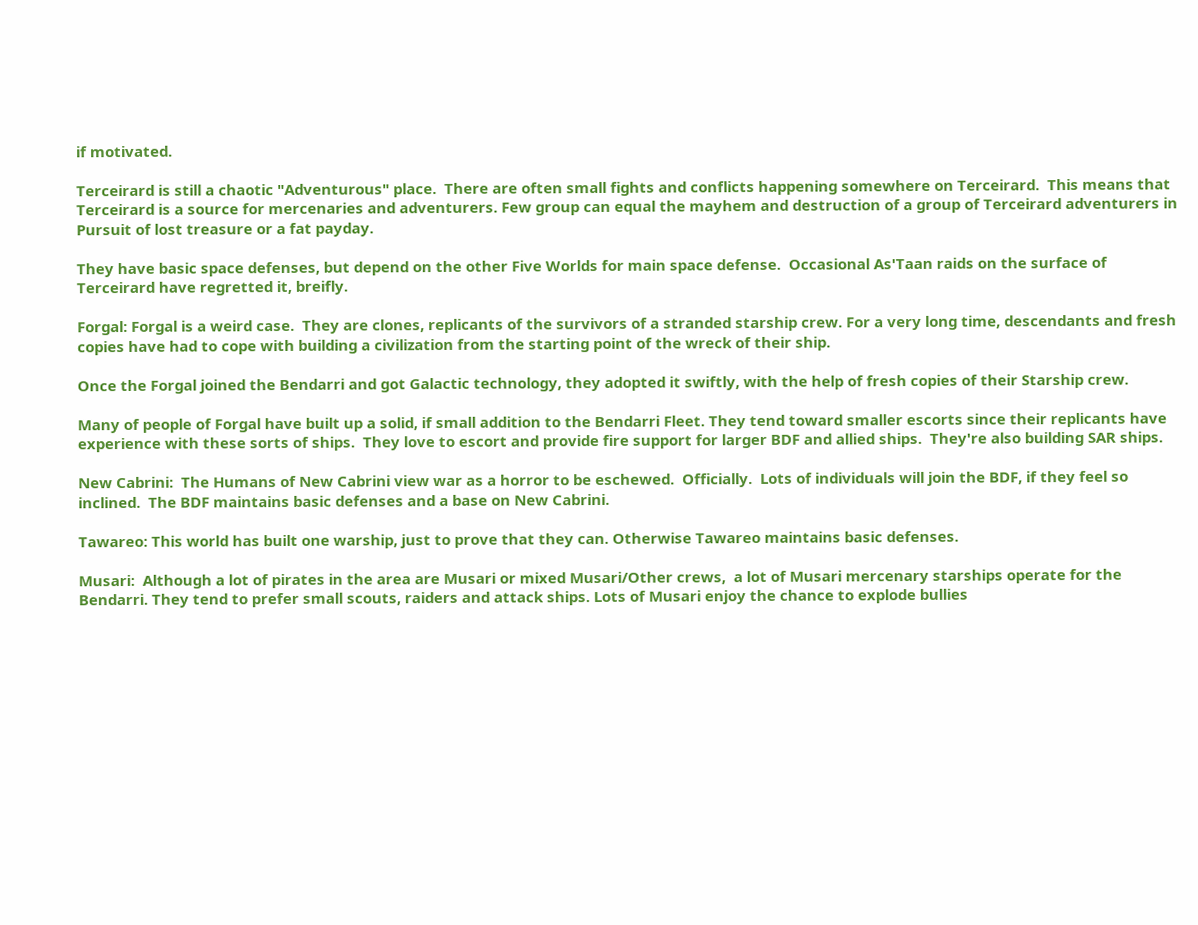if motivated.

Terceirard is still a chaotic "Adventurous" place.  There are often small fights and conflicts happening somewhere on Terceirard.  This means that Terceirard is a source for mercenaries and adventurers. Few group can equal the mayhem and destruction of a group of Terceirard adventurers in Pursuit of lost treasure or a fat payday.

They have basic space defenses, but depend on the other Five Worlds for main space defense.  Occasional As'Taan raids on the surface of Terceirard have regretted it, breifly.

Forgal: Forgal is a weird case.  They are clones, replicants of the survivors of a stranded starship crew. For a very long time, descendants and fresh copies have had to cope with building a civilization from the starting point of the wreck of their ship.

Once the Forgal joined the Bendarri and got Galactic technology, they adopted it swiftly, with the help of fresh copies of their Starship crew.

Many of people of Forgal have built up a solid, if small addition to the Bendarri Fleet. They tend toward smaller escorts since their replicants have experience with these sorts of ships.  They love to escort and provide fire support for larger BDF and allied ships.  They're also building SAR ships.

New Cabrini:  The Humans of New Cabrini view war as a horror to be eschewed.  Officially.  Lots of individuals will join the BDF, if they feel so inclined.  The BDF maintains basic defenses and a base on New Cabrini.

Tawareo: This world has built one warship, just to prove that they can. Otherwise Tawareo maintains basic defenses.

Musari:  Although a lot of pirates in the area are Musari or mixed Musari/Other crews,  a lot of Musari mercenary starships operate for the Bendarri. They tend to prefer small scouts, raiders and attack ships. Lots of Musari enjoy the chance to explode bullies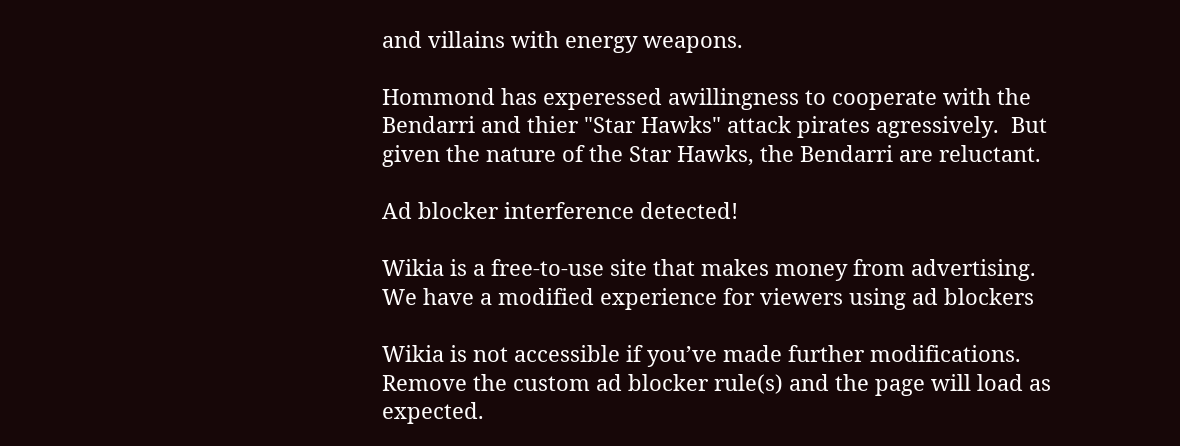and villains with energy weapons.

Hommond has experessed awillingness to cooperate with the Bendarri and thier "Star Hawks" attack pirates agressively.  But given the nature of the Star Hawks, the Bendarri are reluctant.

Ad blocker interference detected!

Wikia is a free-to-use site that makes money from advertising. We have a modified experience for viewers using ad blockers

Wikia is not accessible if you’ve made further modifications. Remove the custom ad blocker rule(s) and the page will load as expected.